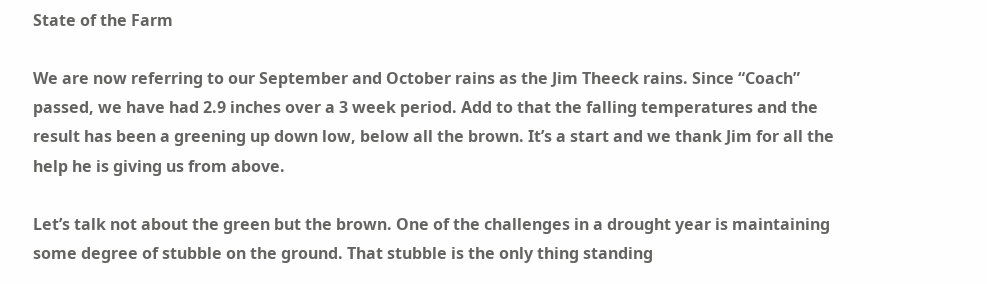State of the Farm

We are now referring to our September and October rains as the Jim Theeck rains. Since “Coach” passed, we have had 2.9 inches over a 3 week period. Add to that the falling temperatures and the result has been a greening up down low, below all the brown. It’s a start and we thank Jim for all the help he is giving us from above.

Let’s talk not about the green but the brown. One of the challenges in a drought year is maintaining some degree of stubble on the ground. That stubble is the only thing standing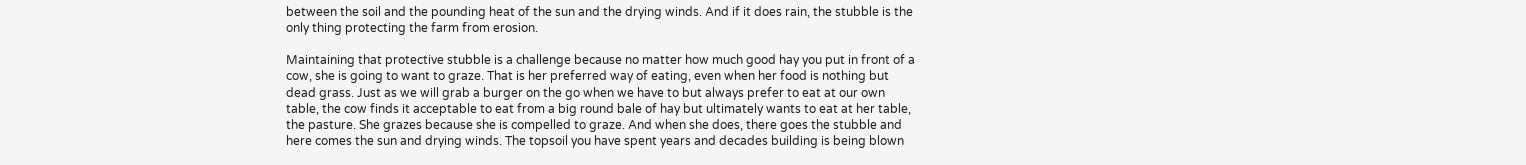between the soil and the pounding heat of the sun and the drying winds. And if it does rain, the stubble is the only thing protecting the farm from erosion.

Maintaining that protective stubble is a challenge because no matter how much good hay you put in front of a cow, she is going to want to graze. That is her preferred way of eating, even when her food is nothing but dead grass. Just as we will grab a burger on the go when we have to but always prefer to eat at our own table, the cow finds it acceptable to eat from a big round bale of hay but ultimately wants to eat at her table, the pasture. She grazes because she is compelled to graze. And when she does, there goes the stubble and here comes the sun and drying winds. The topsoil you have spent years and decades building is being blown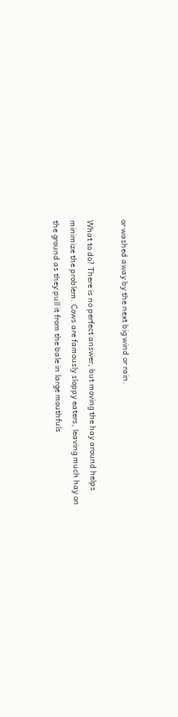or washed away by the next big wind or rain.

What to do? There is no perfect answer, but moving the hay around helps minimize the problem. Cows are famously sloppy eaters, leaving much hay on the ground as they pull it from the bale in large mouthfuls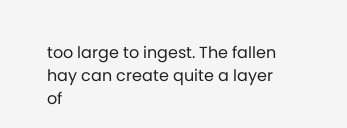too large to ingest. The fallen hay can create quite a layer of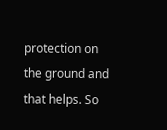protection on the ground and that helps. So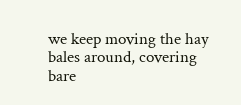we keep moving the hay bales around, covering bare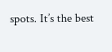spots. It’s the best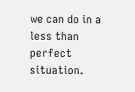we can do in a less than perfect situation.